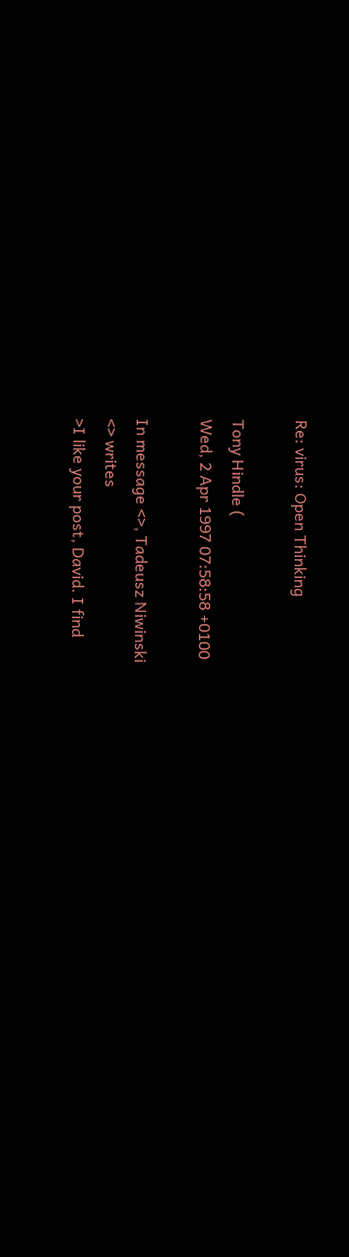Re: virus: Open Thinking

Tony Hindle (
Wed, 2 Apr 1997 07:58:58 +0100

In message <>, Tadeusz Niwinski
<> writes
>I like your post, David. I find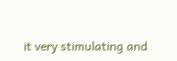it very stimulating and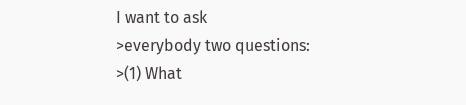I want to ask
>everybody two questions:
>(1) What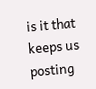is it that keeps us posting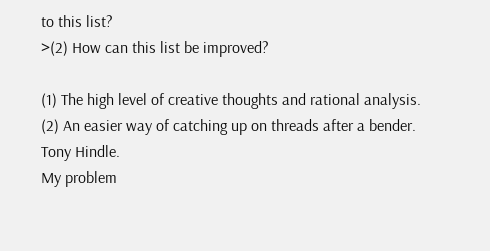to this list?
>(2) How can this list be improved?

(1) The high level of creative thoughts and rational analysis.
(2) An easier way of catching up on threads after a bender.
Tony Hindle.
My problem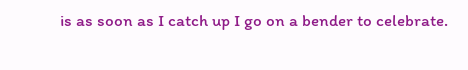is as soon as I catch up I go on a bender to celebrate.